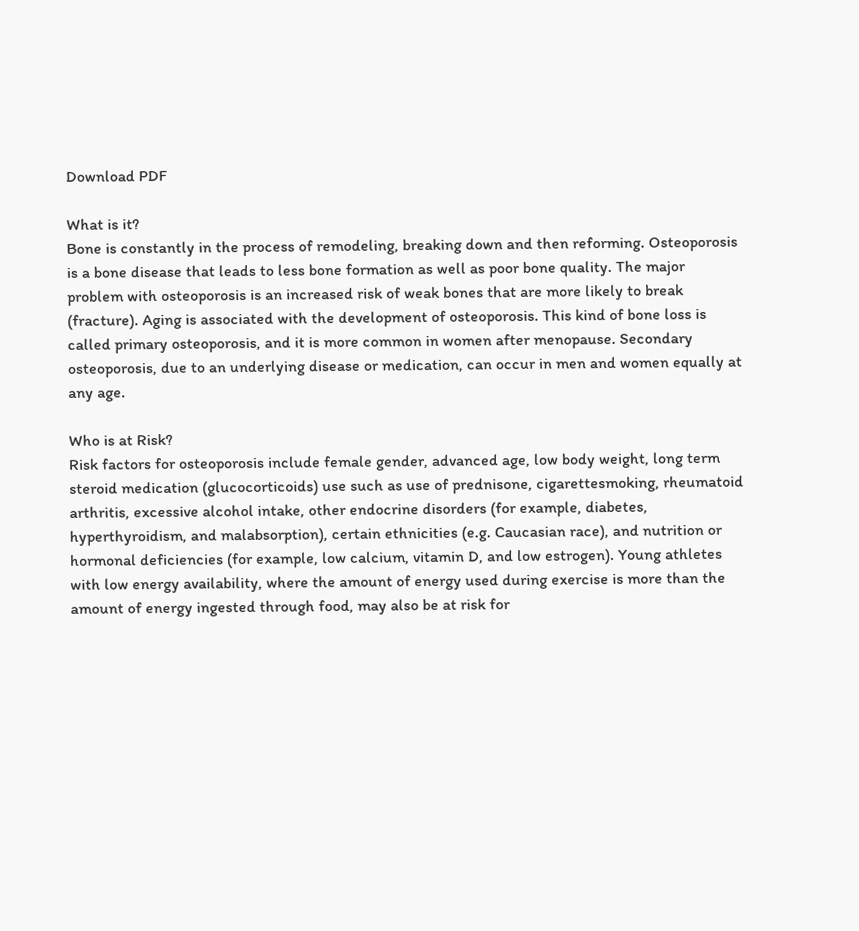Download PDF

What is it?
Bone is constantly in the process of remodeling, breaking down and then reforming. Osteoporosis is a bone disease that leads to less bone formation as well as poor bone quality. The major problem with osteoporosis is an increased risk of weak bones that are more likely to break (fracture). Aging is associated with the development of osteoporosis. This kind of bone loss is called primary osteoporosis, and it is more common in women after menopause. Secondary osteoporosis, due to an underlying disease or medication, can occur in men and women equally at any age.

Who is at Risk?
Risk factors for osteoporosis include female gender, advanced age, low body weight, long term steroid medication (glucocorticoids) use such as use of prednisone, cigarettesmoking, rheumatoid arthritis, excessive alcohol intake, other endocrine disorders (for example, diabetes, hyperthyroidism, and malabsorption), certain ethnicities (e.g. Caucasian race), and nutrition or hormonal deficiencies (for example, low calcium, vitamin D, and low estrogen). Young athletes with low energy availability, where the amount of energy used during exercise is more than the amount of energy ingested through food, may also be at risk for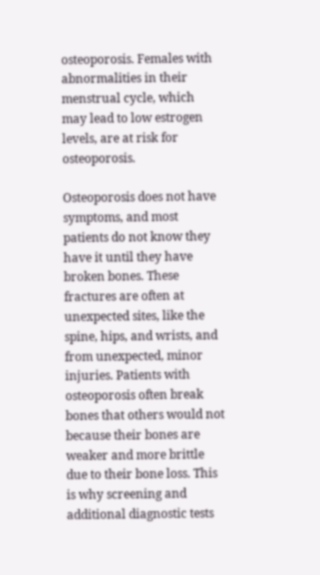osteoporosis. Females with abnormalities in their menstrual cycle, which may lead to low estrogen levels, are at risk for osteoporosis.

Osteoporosis does not have symptoms, and most patients do not know they have it until they have broken bones. These fractures are often at unexpected sites, like the spine, hips, and wrists, and from unexpected, minor injuries. Patients with osteoporosis often break bones that others would not because their bones are weaker and more brittle due to their bone loss. This is why screening and additional diagnostic tests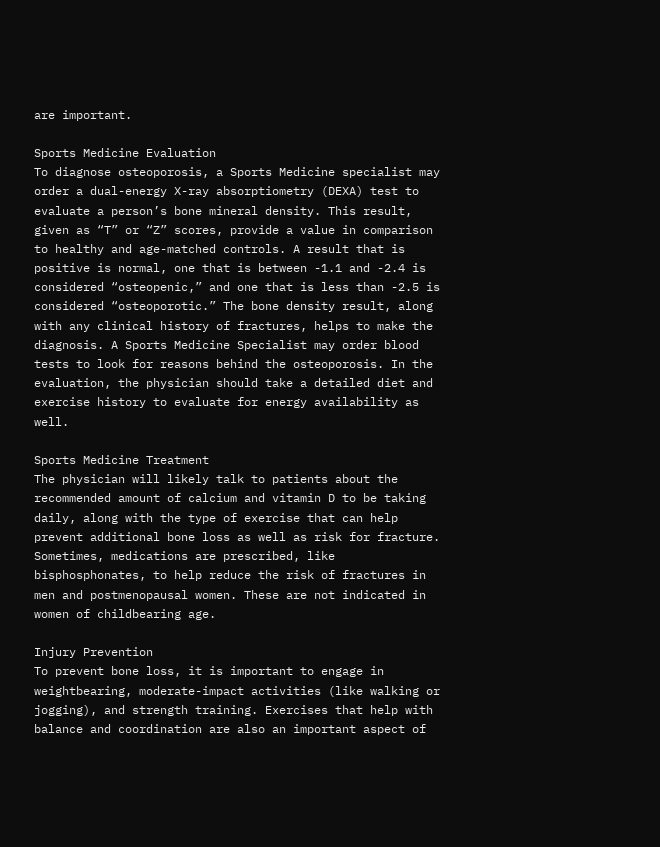are important.

Sports Medicine Evaluation
To diagnose osteoporosis, a Sports Medicine specialist may order a dual-energy X-ray absorptiometry (DEXA) test to evaluate a person’s bone mineral density. This result, given as “T” or “Z” scores, provide a value in comparison to healthy and age-matched controls. A result that is positive is normal, one that is between -1.1 and -2.4 is considered “osteopenic,” and one that is less than -2.5 is considered “osteoporotic.” The bone density result, along with any clinical history of fractures, helps to make the diagnosis. A Sports Medicine Specialist may order blood tests to look for reasons behind the osteoporosis. In the evaluation, the physician should take a detailed diet and exercise history to evaluate for energy availability as well.

Sports Medicine Treatment
The physician will likely talk to patients about the recommended amount of calcium and vitamin D to be taking daily, along with the type of exercise that can help prevent additional bone loss as well as risk for fracture. Sometimes, medications are prescribed, like bisphosphonates, to help reduce the risk of fractures in men and postmenopausal women. These are not indicated in women of childbearing age.

Injury Prevention
To prevent bone loss, it is important to engage in weightbearing, moderate-impact activities (like walking or jogging), and strength training. Exercises that help with balance and coordination are also an important aspect of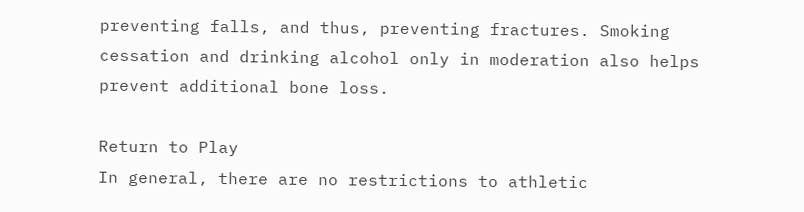preventing falls, and thus, preventing fractures. Smoking cessation and drinking alcohol only in moderation also helps prevent additional bone loss.

Return to Play
In general, there are no restrictions to athletic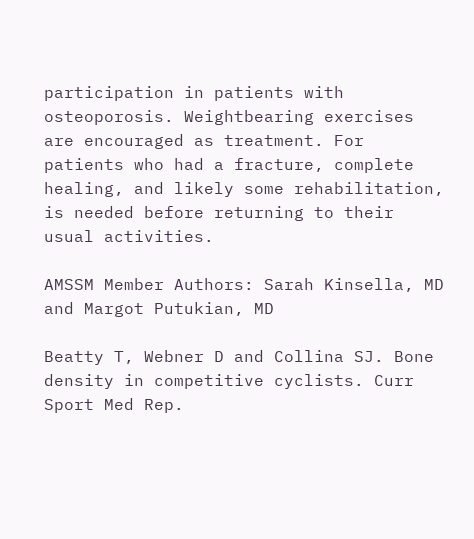participation in patients with osteoporosis. Weightbearing exercises are encouraged as treatment. For patients who had a fracture, complete healing, and likely some rehabilitation, is needed before returning to their usual activities.

AMSSM Member Authors: Sarah Kinsella, MD and Margot Putukian, MD

Beatty T, Webner D and Collina SJ. Bone density in competitive cyclists. Curr
Sport Med Rep.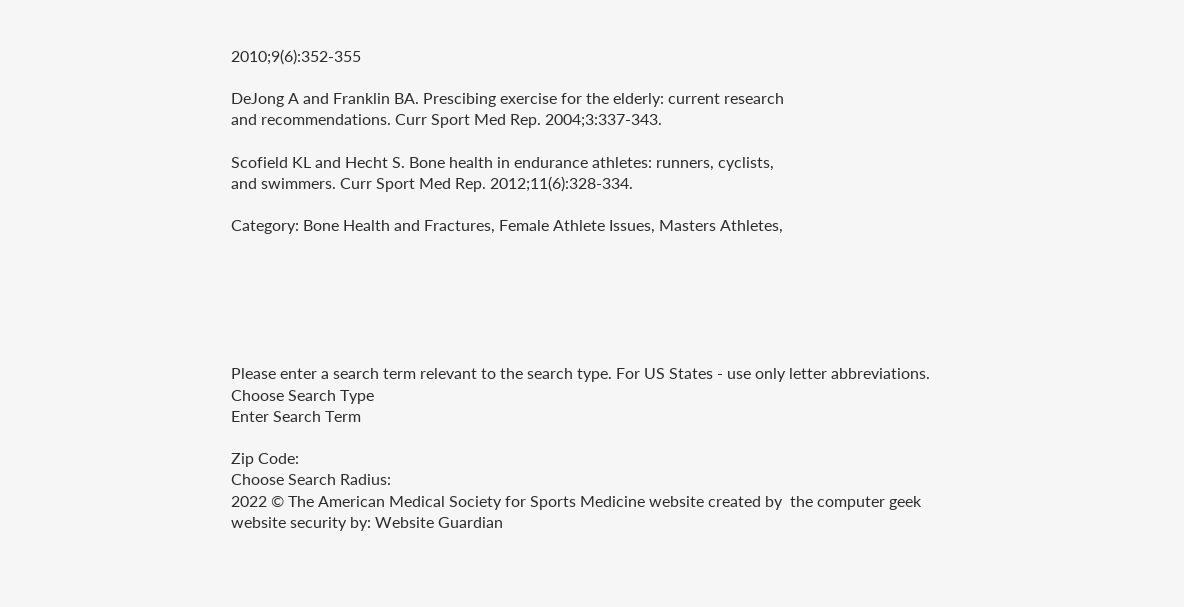2010;9(6):352-355

DeJong A and Franklin BA. Prescibing exercise for the elderly: current research
and recommendations. Curr Sport Med Rep. 2004;3:337-343.

Scofield KL and Hecht S. Bone health in endurance athletes: runners, cyclists,
and swimmers. Curr Sport Med Rep. 2012;11(6):328-334.

Category: Bone Health and Fractures, Female Athlete Issues, Masters Athletes,






Please enter a search term relevant to the search type. For US States - use only letter abbreviations.
Choose Search Type
Enter Search Term

Zip Code:
Choose Search Radius:
2022 © The American Medical Society for Sports Medicine website created by  the computer geek
website security by: Website Guardian